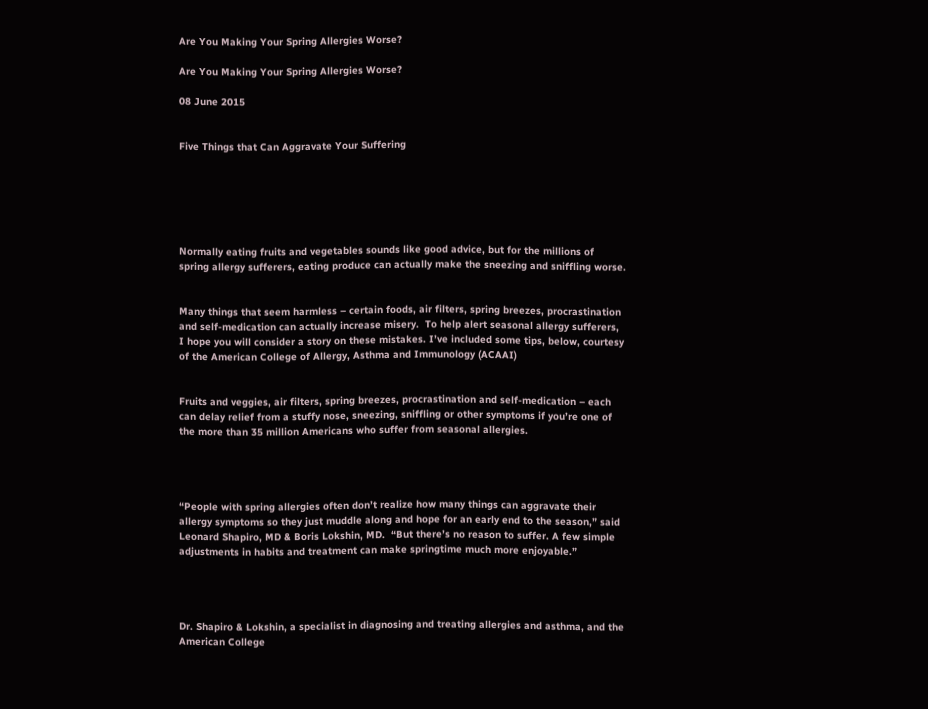Are You Making Your Spring Allergies Worse?

Are You Making Your Spring Allergies Worse?

08 June 2015


Five Things that Can Aggravate Your Suffering






Normally eating fruits and vegetables sounds like good advice, but for the millions of spring allergy sufferers, eating produce can actually make the sneezing and sniffling worse.


Many things that seem harmless – certain foods, air filters, spring breezes, procrastination and self-medication can actually increase misery.  To help alert seasonal allergy sufferers, I hope you will consider a story on these mistakes. I’ve included some tips, below, courtesy of the American College of Allergy, Asthma and Immunology (ACAAI)


Fruits and veggies, air filters, spring breezes, procrastination and self-medication – each can delay relief from a stuffy nose, sneezing, sniffling or other symptoms if you’re one of the more than 35 million Americans who suffer from seasonal allergies.




“People with spring allergies often don’t realize how many things can aggravate their allergy symptoms so they just muddle along and hope for an early end to the season,” said Leonard Shapiro, MD & Boris Lokshin, MD.  “But there’s no reason to suffer. A few simple adjustments in habits and treatment can make springtime much more enjoyable.”




Dr. Shapiro & Lokshin, a specialist in diagnosing and treating allergies and asthma, and the American College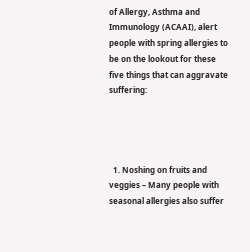of Allergy, Asthma and Immunology (ACAAI), alert people with spring allergies to be on the lookout for these five things that can aggravate suffering:




  1. Noshing on fruits and veggies – Many people with seasonal allergies also suffer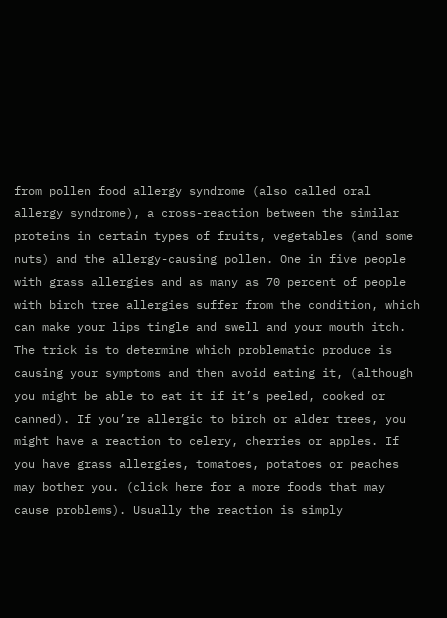from pollen food allergy syndrome (also called oral allergy syndrome), a cross-reaction between the similar proteins in certain types of fruits, vegetables (and some nuts) and the allergy-causing pollen. One in five people with grass allergies and as many as 70 percent of people with birch tree allergies suffer from the condition, which can make your lips tingle and swell and your mouth itch. The trick is to determine which problematic produce is causing your symptoms and then avoid eating it, (although you might be able to eat it if it’s peeled, cooked or canned). If you’re allergic to birch or alder trees, you might have a reaction to celery, cherries or apples. If you have grass allergies, tomatoes, potatoes or peaches may bother you. (click here for a more foods that may cause problems). Usually the reaction is simply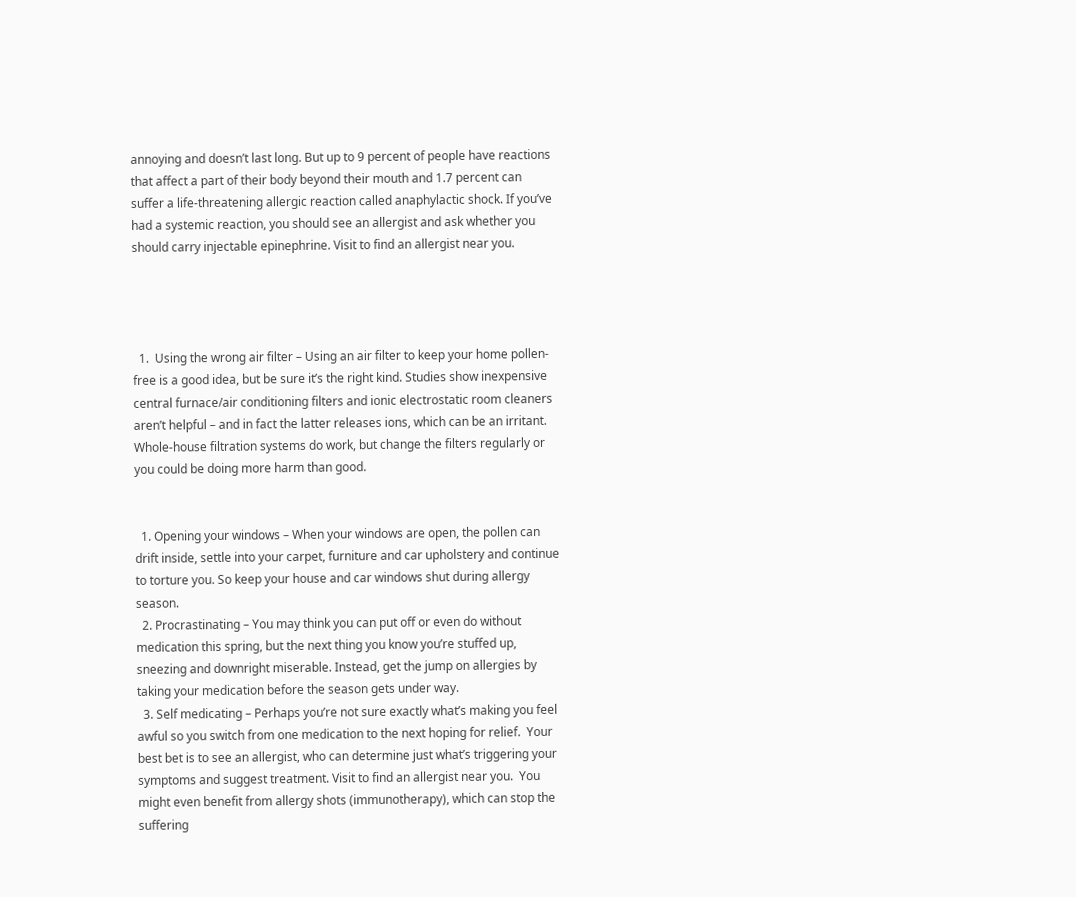annoying and doesn’t last long. But up to 9 percent of people have reactions that affect a part of their body beyond their mouth and 1.7 percent can suffer a life-threatening allergic reaction called anaphylactic shock. If you’ve had a systemic reaction, you should see an allergist and ask whether you should carry injectable epinephrine. Visit to find an allergist near you.




  1.  Using the wrong air filter – Using an air filter to keep your home pollen-free is a good idea, but be sure it’s the right kind. Studies show inexpensive central furnace/air conditioning filters and ionic electrostatic room cleaners aren’t helpful – and in fact the latter releases ions, which can be an irritant. Whole-house filtration systems do work, but change the filters regularly or you could be doing more harm than good.


  1. Opening your windows – When your windows are open, the pollen can drift inside, settle into your carpet, furniture and car upholstery and continue to torture you. So keep your house and car windows shut during allergy season.
  2. Procrastinating – You may think you can put off or even do without medication this spring, but the next thing you know you’re stuffed up, sneezing and downright miserable. Instead, get the jump on allergies by taking your medication before the season gets under way.
  3. Self medicating – Perhaps you’re not sure exactly what’s making you feel awful so you switch from one medication to the next hoping for relief.  Your best bet is to see an allergist, who can determine just what’s triggering your symptoms and suggest treatment. Visit to find an allergist near you.  You might even benefit from allergy shots (immunotherapy), which can stop the suffering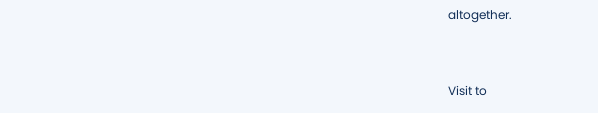altogether.


Visit to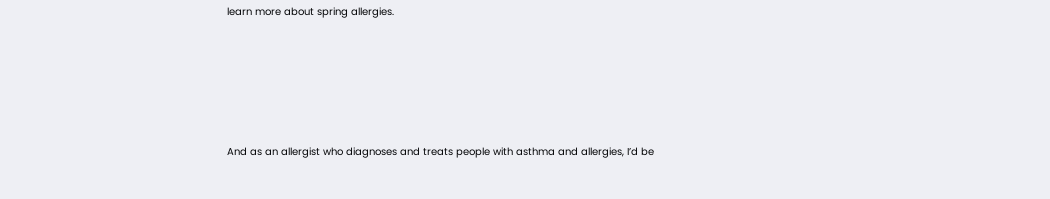learn more about spring allergies.






And as an allergist who diagnoses and treats people with asthma and allergies, I’d be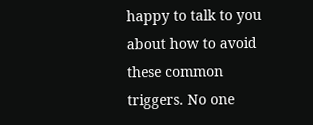happy to talk to you about how to avoid these common triggers. No one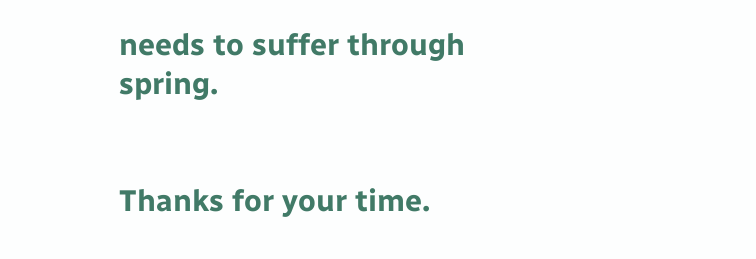needs to suffer through spring.


Thanks for your time.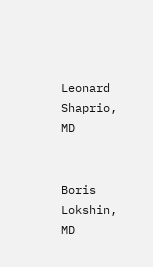Leonard Shaprio, MD


Boris Lokshin, MD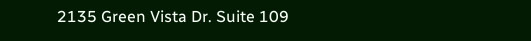2135 Green Vista Dr. Suite 109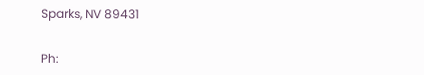Sparks, NV 89431


Ph: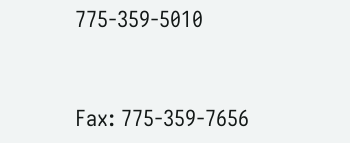775-359-5010


Fax: 775-359-7656